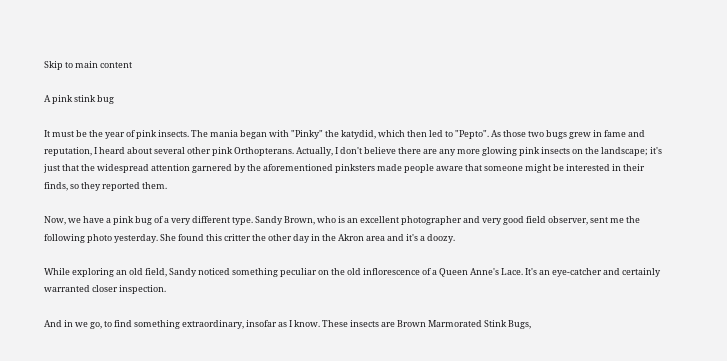Skip to main content

A pink stink bug

It must be the year of pink insects. The mania began with "Pinky" the katydid, which then led to "Pepto". As those two bugs grew in fame and reputation, I heard about several other pink Orthopterans. Actually, I don't believe there are any more glowing pink insects on the landscape; it's just that the widespread attention garnered by the aforementioned pinksters made people aware that someone might be interested in their finds, so they reported them.

Now, we have a pink bug of a very different type. Sandy Brown, who is an excellent photographer and very good field observer, sent me the following photo yesterday. She found this critter the other day in the Akron area and it's a doozy.

While exploring an old field, Sandy noticed something peculiar on the old inflorescence of a Queen Anne's Lace. It's an eye-catcher and certainly warranted closer inspection.

And in we go, to find something extraordinary, insofar as I know. These insects are Brown Marmorated Stink Bugs,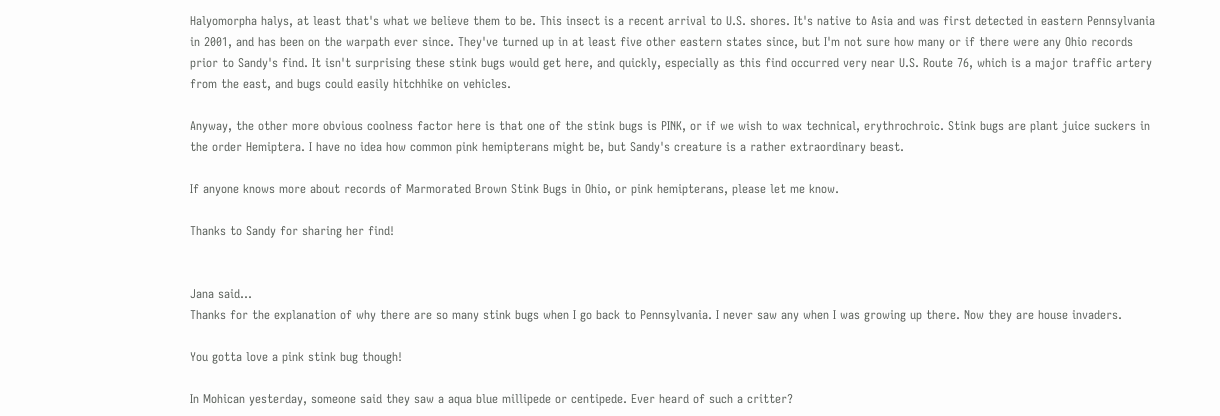Halyomorpha halys, at least that's what we believe them to be. This insect is a recent arrival to U.S. shores. It's native to Asia and was first detected in eastern Pennsylvania in 2001, and has been on the warpath ever since. They've turned up in at least five other eastern states since, but I'm not sure how many or if there were any Ohio records prior to Sandy's find. It isn't surprising these stink bugs would get here, and quickly, especially as this find occurred very near U.S. Route 76, which is a major traffic artery from the east, and bugs could easily hitchhike on vehicles.

Anyway, the other more obvious coolness factor here is that one of the stink bugs is PINK, or if we wish to wax technical, erythrochroic. Stink bugs are plant juice suckers in the order Hemiptera. I have no idea how common pink hemipterans might be, but Sandy's creature is a rather extraordinary beast.

If anyone knows more about records of Marmorated Brown Stink Bugs in Ohio, or pink hemipterans, please let me know.

Thanks to Sandy for sharing her find!


Jana said…
Thanks for the explanation of why there are so many stink bugs when I go back to Pennsylvania. I never saw any when I was growing up there. Now they are house invaders.

You gotta love a pink stink bug though!

In Mohican yesterday, someone said they saw a aqua blue millipede or centipede. Ever heard of such a critter?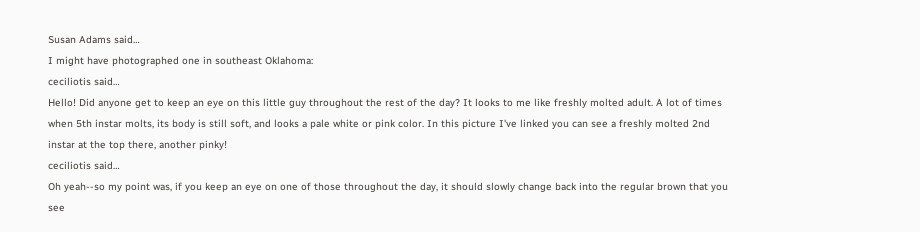Susan Adams said…
I might have photographed one in southeast Oklahoma:
ceciliotis said…
Hello! Did anyone get to keep an eye on this little guy throughout the rest of the day? It looks to me like freshly molted adult. A lot of times when 5th instar molts, its body is still soft, and looks a pale white or pink color. In this picture I've linked you can see a freshly molted 2nd instar at the top there, another pinky!
ceciliotis said…
Oh yeah--so my point was, if you keep an eye on one of those throughout the day, it should slowly change back into the regular brown that you see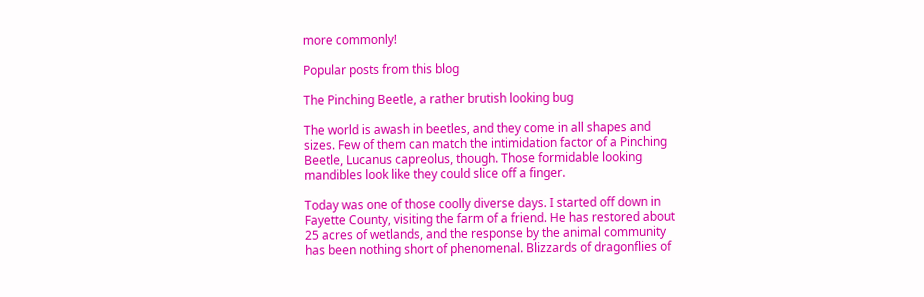more commonly!

Popular posts from this blog

The Pinching Beetle, a rather brutish looking bug

The world is awash in beetles, and they come in all shapes and sizes. Few of them can match the intimidation factor of a Pinching Beetle, Lucanus capreolus, though. Those formidable looking mandibles look like they could slice off a finger.

Today was one of those coolly diverse days. I started off down in Fayette County, visiting the farm of a friend. He has restored about 25 acres of wetlands, and the response by the animal community has been nothing short of phenomenal. Blizzards of dragonflies of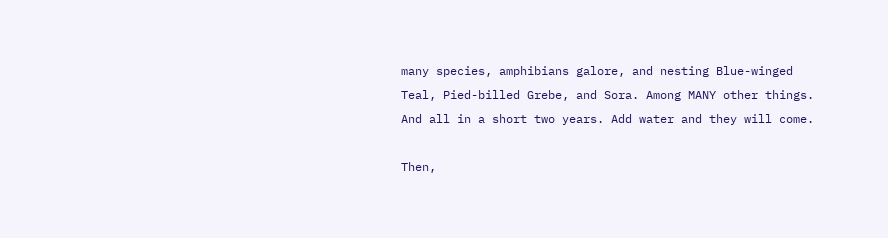many species, amphibians galore, and nesting Blue-winged Teal, Pied-billed Grebe, and Sora. Among MANY other things. And all in a short two years. Add water and they will come.

Then,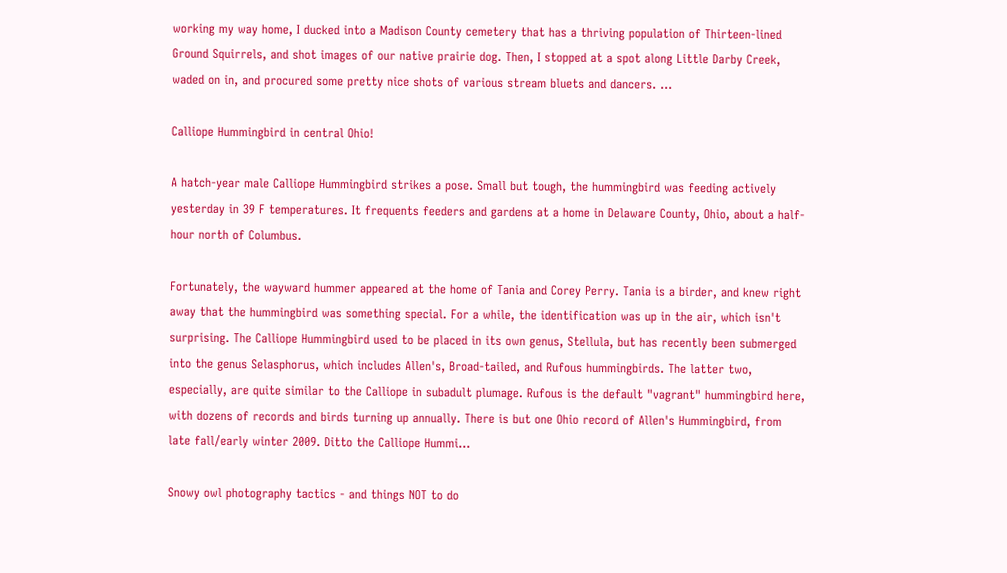working my way home, I ducked into a Madison County cemetery that has a thriving population of Thirteen-lined Ground Squirrels, and shot images of our native prairie dog. Then, I stopped at a spot along Little Darby Creek, waded on in, and procured some pretty nice shots of various stream bluets and dancers. …

Calliope Hummingbird in central Ohio!

A hatch-year male Calliope Hummingbird strikes a pose. Small but tough, the hummingbird was feeding actively yesterday in 39 F temperatures. It frequents feeders and gardens at a home in Delaware County, Ohio, about a half-hour north of Columbus.

Fortunately, the wayward hummer appeared at the home of Tania and Corey Perry. Tania is a birder, and knew right away that the hummingbird was something special. For a while, the identification was up in the air, which isn't surprising. The Calliope Hummingbird used to be placed in its own genus, Stellula, but has recently been submerged into the genus Selasphorus, which includes Allen's, Broad-tailed, and Rufous hummingbirds. The latter two, especially, are quite similar to the Calliope in subadult plumage. Rufous is the default "vagrant" hummingbird here, with dozens of records and birds turning up annually. There is but one Ohio record of Allen's Hummingbird, from late fall/early winter 2009. Ditto the Calliope Hummi…

Snowy owl photography tactics - and things NOT to do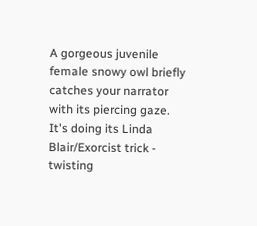A gorgeous juvenile female snowy owl briefly catches your narrator with its piercing gaze. It's doing its Linda Blair/Exorcist trick - twisting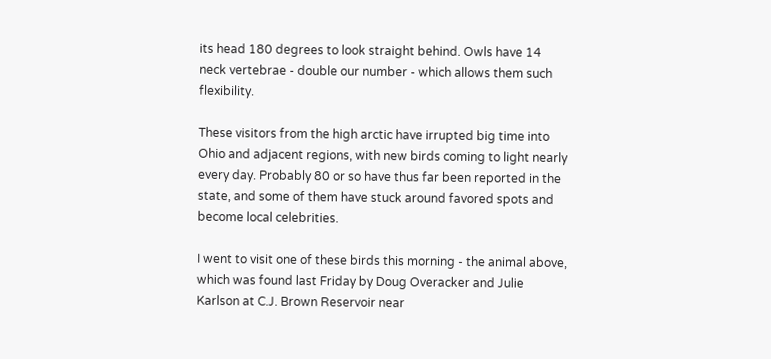its head 180 degrees to look straight behind. Owls have 14 neck vertebrae - double our number - which allows them such flexibility.

These visitors from the high arctic have irrupted big time into Ohio and adjacent regions, with new birds coming to light nearly every day. Probably 80 or so have thus far been reported in the state, and some of them have stuck around favored spots and become local celebrities.

I went to visit one of these birds this morning - the animal above, which was found last Friday by Doug Overacker and Julie Karlson at C.J. Brown Reservoir near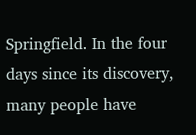Springfield. In the four days since its discovery, many people have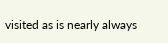visited as is nearly always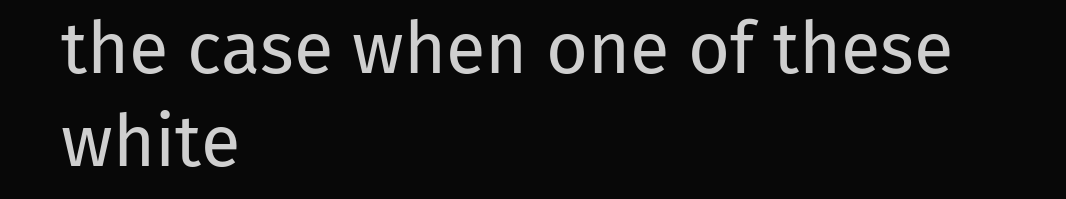the case when one of these white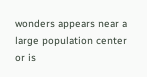wonders appears near a large population center or is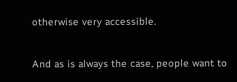otherwise very accessible.

And as is always the case, people want to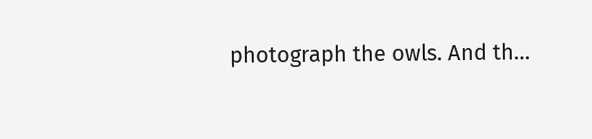photograph the owls. And th…